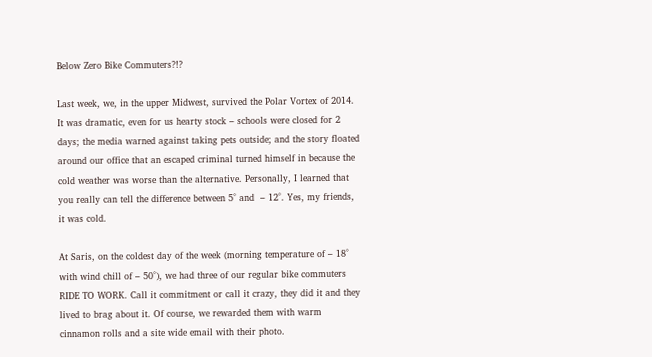Below Zero Bike Commuters?!?

Last week, we, in the upper Midwest, survived the Polar Vortex of 2014. It was dramatic, even for us hearty stock – schools were closed for 2 days; the media warned against taking pets outside; and the story floated around our office that an escaped criminal turned himself in because the cold weather was worse than the alternative. Personally, I learned that you really can tell the difference between 5° and  – 12°. Yes, my friends, it was cold.

At Saris, on the coldest day of the week (morning temperature of – 18° with wind chill of – 50°), we had three of our regular bike commuters RIDE TO WORK. Call it commitment or call it crazy, they did it and they lived to brag about it. Of course, we rewarded them with warm cinnamon rolls and a site wide email with their photo.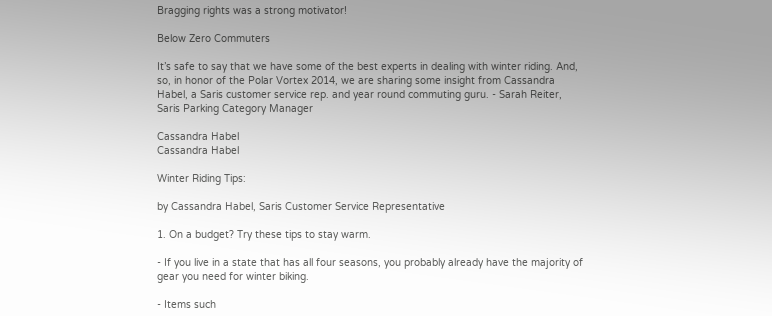Bragging rights was a strong motivator!

Below Zero Commuters

It’s safe to say that we have some of the best experts in dealing with winter riding. And, so, in honor of the Polar Vortex 2014, we are sharing some insight from Cassandra Habel, a Saris customer service rep. and year round commuting guru. - Sarah Reiter, Saris Parking Category Manager

Cassandra Habel
Cassandra Habel

Winter Riding Tips:

by Cassandra Habel, Saris Customer Service Representative

1. On a budget? Try these tips to stay warm.

- If you live in a state that has all four seasons, you probably already have the majority of gear you need for winter biking.

- Items such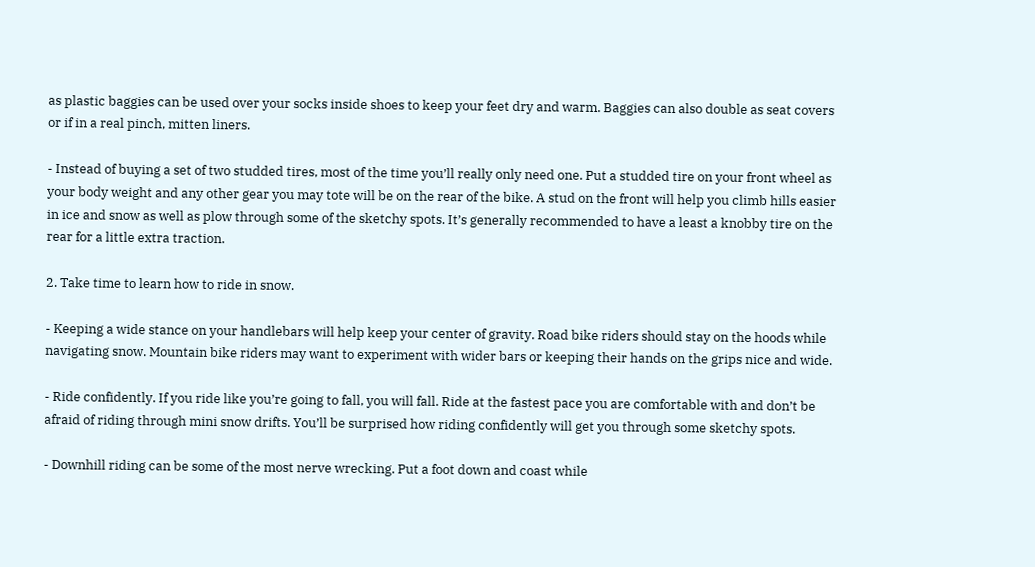as plastic baggies can be used over your socks inside shoes to keep your feet dry and warm. Baggies can also double as seat covers or if in a real pinch, mitten liners.

- Instead of buying a set of two studded tires, most of the time you’ll really only need one. Put a studded tire on your front wheel as your body weight and any other gear you may tote will be on the rear of the bike. A stud on the front will help you climb hills easier in ice and snow as well as plow through some of the sketchy spots. It’s generally recommended to have a least a knobby tire on the rear for a little extra traction.

2. Take time to learn how to ride in snow.

- Keeping a wide stance on your handlebars will help keep your center of gravity. Road bike riders should stay on the hoods while navigating snow. Mountain bike riders may want to experiment with wider bars or keeping their hands on the grips nice and wide.

- Ride confidently. If you ride like you’re going to fall, you will fall. Ride at the fastest pace you are comfortable with and don’t be afraid of riding through mini snow drifts. You’ll be surprised how riding confidently will get you through some sketchy spots.

- Downhill riding can be some of the most nerve wrecking. Put a foot down and coast while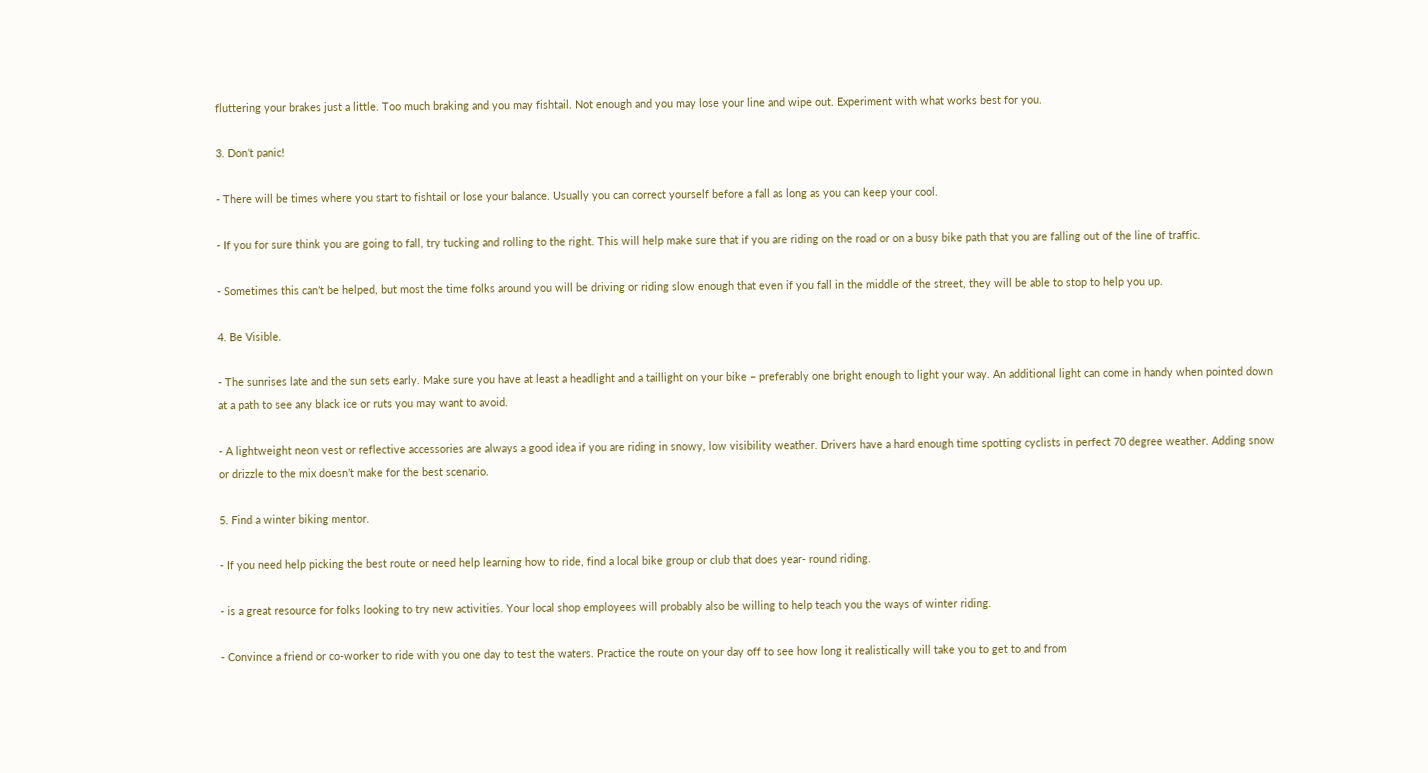fluttering your brakes just a little. Too much braking and you may fishtail. Not enough and you may lose your line and wipe out. Experiment with what works best for you.

3. Don’t panic!

- There will be times where you start to fishtail or lose your balance. Usually you can correct yourself before a fall as long as you can keep your cool.

- If you for sure think you are going to fall, try tucking and rolling to the right. This will help make sure that if you are riding on the road or on a busy bike path that you are falling out of the line of traffic.

- Sometimes this can’t be helped, but most the time folks around you will be driving or riding slow enough that even if you fall in the middle of the street, they will be able to stop to help you up.

4. Be Visible.

- The sunrises late and the sun sets early. Make sure you have at least a headlight and a taillight on your bike – preferably one bright enough to light your way. An additional light can come in handy when pointed down at a path to see any black ice or ruts you may want to avoid.

- A lightweight neon vest or reflective accessories are always a good idea if you are riding in snowy, low visibility weather. Drivers have a hard enough time spotting cyclists in perfect 70 degree weather. Adding snow or drizzle to the mix doesn’t make for the best scenario.

5. Find a winter biking mentor.

- If you need help picking the best route or need help learning how to ride, find a local bike group or club that does year- round riding.

- is a great resource for folks looking to try new activities. Your local shop employees will probably also be willing to help teach you the ways of winter riding.

- Convince a friend or co-worker to ride with you one day to test the waters. Practice the route on your day off to see how long it realistically will take you to get to and from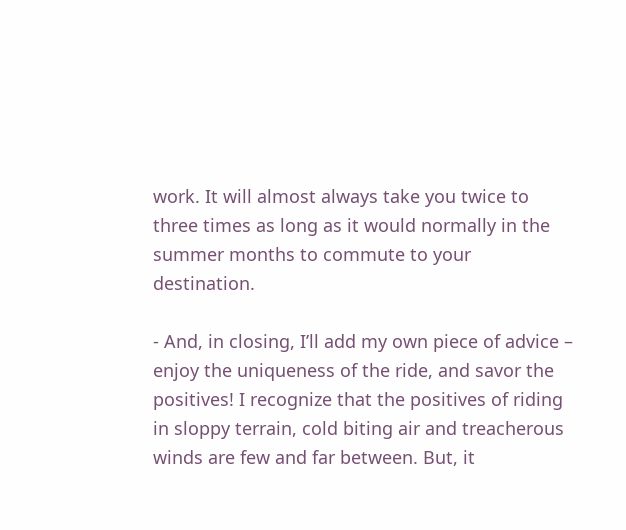work. It will almost always take you twice to three times as long as it would normally in the summer months to commute to your destination.

- And, in closing, I’ll add my own piece of advice – enjoy the uniqueness of the ride, and savor the positives! I recognize that the positives of riding in sloppy terrain, cold biting air and treacherous winds are few and far between. But, it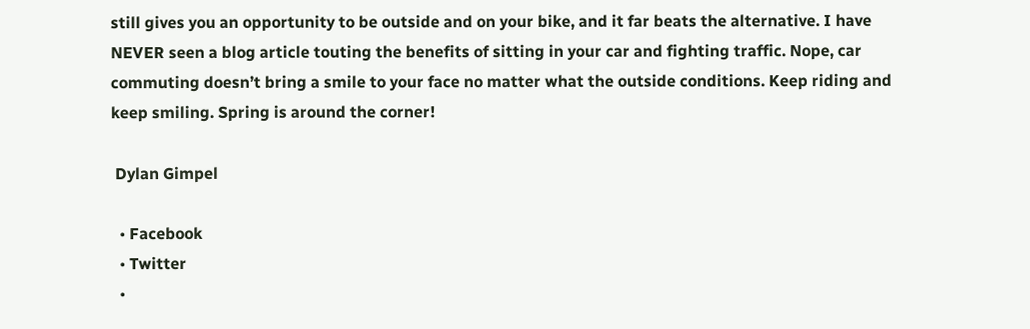still gives you an opportunity to be outside and on your bike, and it far beats the alternative. I have NEVER seen a blog article touting the benefits of sitting in your car and fighting traffic. Nope, car commuting doesn’t bring a smile to your face no matter what the outside conditions. Keep riding and keep smiling. Spring is around the corner!

 Dylan Gimpel

  • Facebook
  • Twitter
  •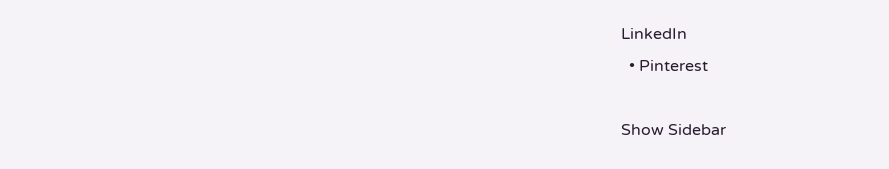LinkedIn
  • Pinterest

Show Sidebar